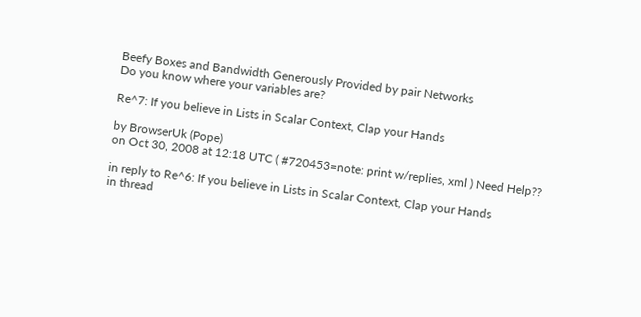Beefy Boxes and Bandwidth Generously Provided by pair Networks
Do you know where your variables are?

Re^7: If you believe in Lists in Scalar Context, Clap your Hands

by BrowserUk (Pope)
on Oct 30, 2008 at 12:18 UTC ( #720453=note: print w/replies, xml ) Need Help??

in reply to Re^6: If you believe in Lists in Scalar Context, Clap your Hands
in thread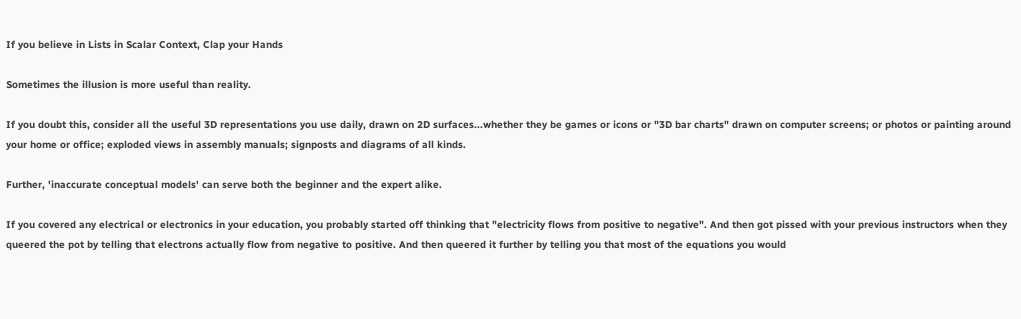If you believe in Lists in Scalar Context, Clap your Hands

Sometimes the illusion is more useful than reality.

If you doubt this, consider all the useful 3D representations you use daily, drawn on 2D surfaces...whether they be games or icons or "3D bar charts" drawn on computer screens; or photos or painting around your home or office; exploded views in assembly manuals; signposts and diagrams of all kinds.

Further, 'inaccurate conceptual models' can serve both the beginner and the expert alike.

If you covered any electrical or electronics in your education, you probably started off thinking that "electricity flows from positive to negative". And then got pissed with your previous instructors when they queered the pot by telling that electrons actually flow from negative to positive. And then queered it further by telling you that most of the equations you would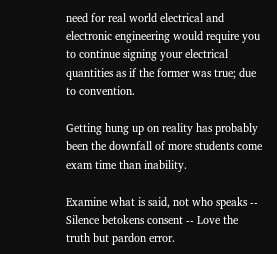need for real world electrical and electronic engineering would require you to continue signing your electrical quantities as if the former was true; due to convention.

Getting hung up on reality has probably been the downfall of more students come exam time than inability.

Examine what is said, not who speaks -- Silence betokens consent -- Love the truth but pardon error.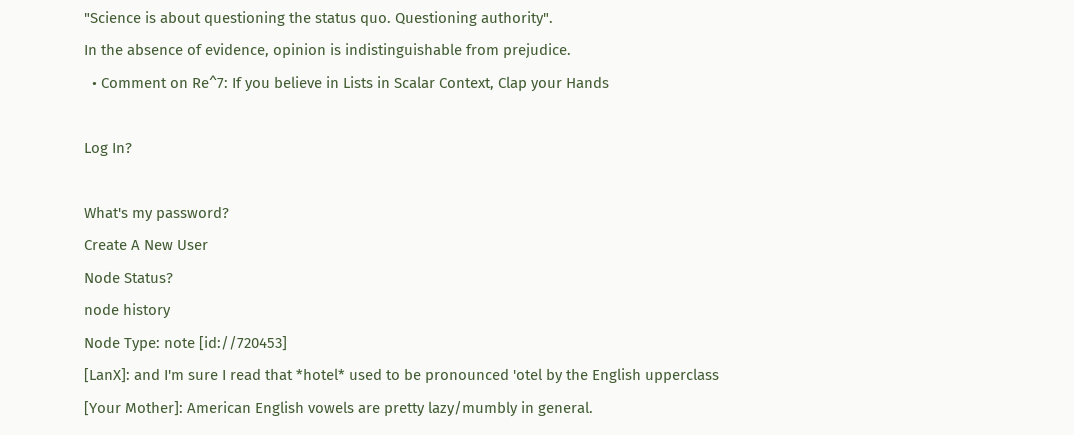"Science is about questioning the status quo. Questioning authority".
In the absence of evidence, opinion is indistinguishable from prejudice.
  • Comment on Re^7: If you believe in Lists in Scalar Context, Clap your Hands

Log In?

What's my password?
Create A New User
Node Status?
node history
Node Type: note [id://720453]
[LanX]: and I'm sure I read that *hotel* used to be pronounced 'otel by the English upperclass
[Your Mother]: American English vowels are pretty lazy/mumbly in general.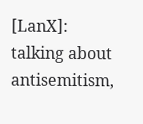[LanX]: talking about antisemitism,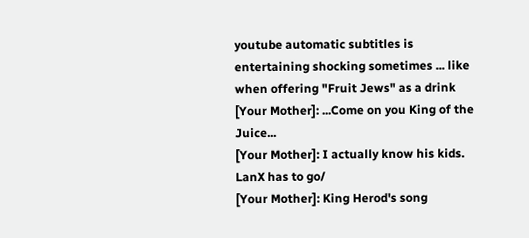youtube automatic subtitles is entertaining shocking sometimes ... like when offering "Fruit Jews" as a drink
[Your Mother]: ...Come on you King of the Juice...
[Your Mother]: I actually know his kids.
LanX has to go/
[Your Mother]: King Herod's song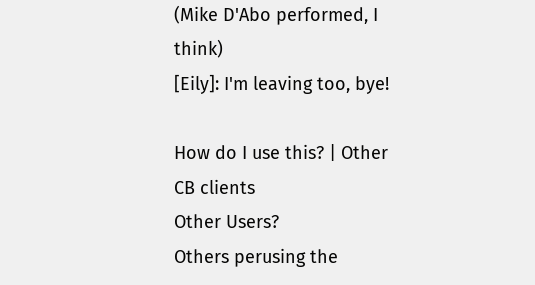(Mike D'Abo performed, I think)
[Eily]: I'm leaving too, bye!

How do I use this? | Other CB clients
Other Users?
Others perusing the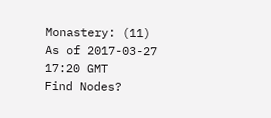Monastery: (11)
As of 2017-03-27 17:20 GMT
Find Nodes?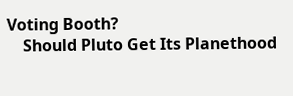Voting Booth?
    Should Pluto Get Its Planethood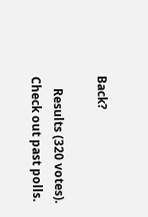Back?

    Results (320 votes). Check out past polls.